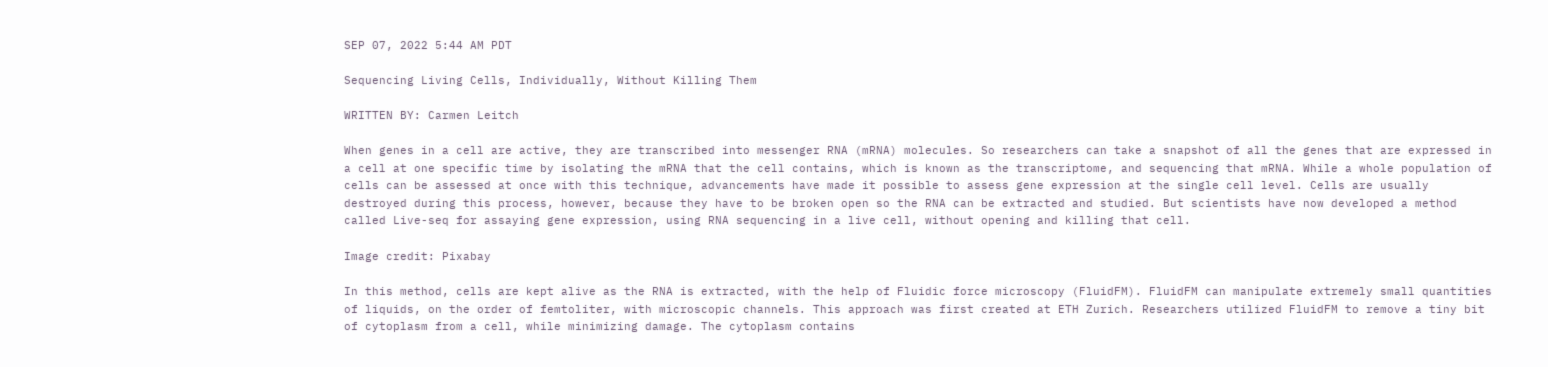SEP 07, 2022 5:44 AM PDT

Sequencing Living Cells, Individually, Without Killing Them

WRITTEN BY: Carmen Leitch

When genes in a cell are active, they are transcribed into messenger RNA (mRNA) molecules. So researchers can take a snapshot of all the genes that are expressed in a cell at one specific time by isolating the mRNA that the cell contains, which is known as the transcriptome, and sequencing that mRNA. While a whole population of cells can be assessed at once with this technique, advancements have made it possible to assess gene expression at the single cell level. Cells are usually destroyed during this process, however, because they have to be broken open so the RNA can be extracted and studied. But scientists have now developed a method called Live-seq for assaying gene expression, using RNA sequencing in a live cell, without opening and killing that cell.

Image credit: Pixabay

In this method, cells are kept alive as the RNA is extracted, with the help of Fluidic force microscopy (FluidFM). FluidFM can manipulate extremely small quantities of liquids, on the order of femtoliter, with microscopic channels. This approach was first created at ETH Zurich. Researchers utilized FluidFM to remove a tiny bit of cytoplasm from a cell, while minimizing damage. The cytoplasm contains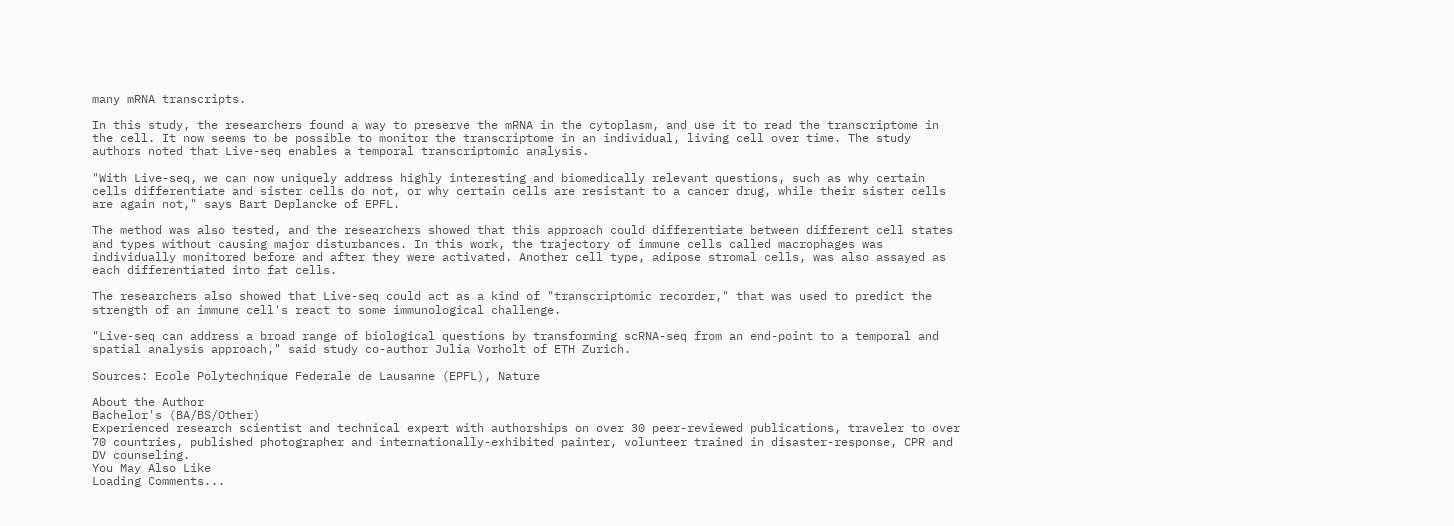many mRNA transcripts.

In this study, the researchers found a way to preserve the mRNA in the cytoplasm, and use it to read the transcriptome in the cell. It now seems to be possible to monitor the transcriptome in an individual, living cell over time. The study authors noted that Live-seq enables a temporal transcriptomic analysis.

"With Live-seq, we can now uniquely address highly interesting and biomedically relevant questions, such as why certain cells differentiate and sister cells do not, or why certain cells are resistant to a cancer drug, while their sister cells are again not," says Bart Deplancke of EPFL.

The method was also tested, and the researchers showed that this approach could differentiate between different cell states and types without causing major disturbances. In this work, the trajectory of immune cells called macrophages was individually monitored before and after they were activated. Another cell type, adipose stromal cells, was also assayed as each differentiated into fat cells.

The researchers also showed that Live-seq could act as a kind of "transcriptomic recorder," that was used to predict the strength of an immune cell's react to some immunological challenge.

"Live-seq can address a broad range of biological questions by transforming scRNA-seq from an end-point to a temporal and spatial analysis approach," said study co-author Julia Vorholt of ETH Zurich.

Sources: Ecole Polytechnique Federale de Lausanne (EPFL), Nature

About the Author
Bachelor's (BA/BS/Other)
Experienced research scientist and technical expert with authorships on over 30 peer-reviewed publications, traveler to over 70 countries, published photographer and internationally-exhibited painter, volunteer trained in disaster-response, CPR and DV counseling.
You May Also Like
Loading Comments...